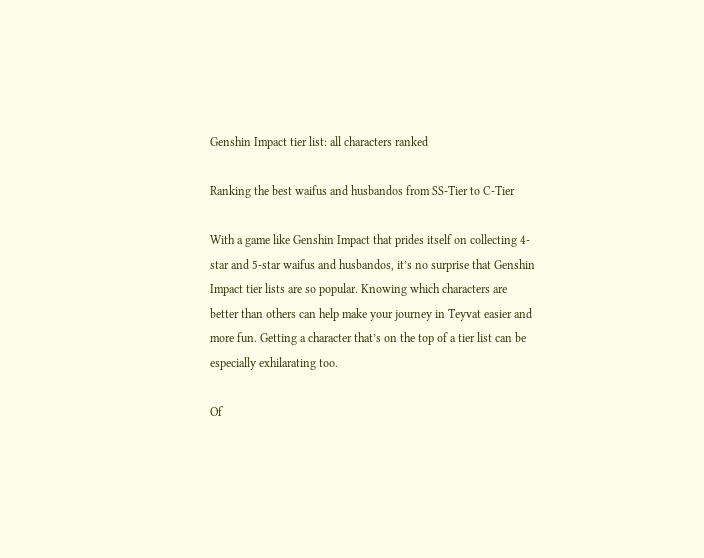Genshin Impact tier list: all characters ranked

Ranking the best waifus and husbandos from SS-Tier to C-Tier

With a game like Genshin Impact that prides itself on collecting 4-star and 5-star waifus and husbandos, it’s no surprise that Genshin Impact tier lists are so popular. Knowing which characters are better than others can help make your journey in Teyvat easier and more fun. Getting a character that’s on the top of a tier list can be especially exhilarating too.

Of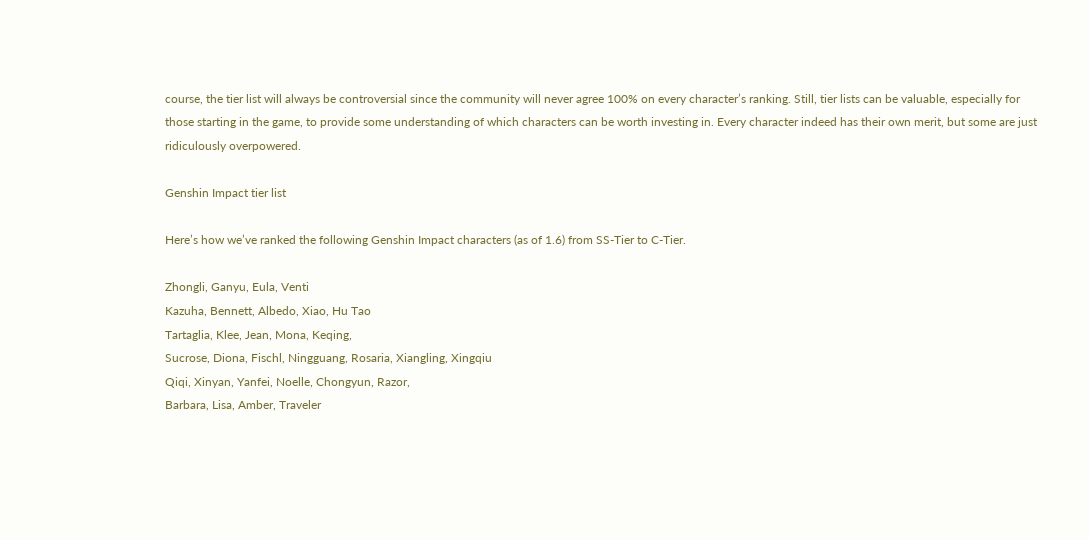course, the tier list will always be controversial since the community will never agree 100% on every character’s ranking. Still, tier lists can be valuable, especially for those starting in the game, to provide some understanding of which characters can be worth investing in. Every character indeed has their own merit, but some are just ridiculously overpowered.

Genshin Impact tier list

Here’s how we’ve ranked the following Genshin Impact characters (as of 1.6) from SS-Tier to C-Tier.

Zhongli, Ganyu, Eula, Venti
Kazuha, Bennett, Albedo, Xiao, Hu Tao
Tartaglia, Klee, Jean, Mona, Keqing,
Sucrose, Diona, Fischl, Ningguang, Rosaria, Xiangling, Xingqiu
Qiqi, Xinyan, Yanfei, Noelle, Chongyun, Razor,
Barbara, Lisa, Amber, Traveler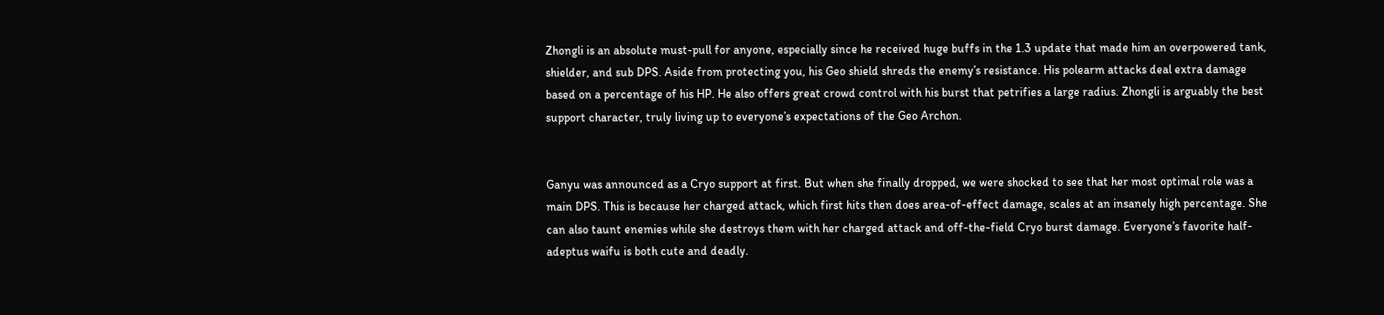Zhongli is an absolute must-pull for anyone, especially since he received huge buffs in the 1.3 update that made him an overpowered tank, shielder, and sub DPS. Aside from protecting you, his Geo shield shreds the enemy’s resistance. His polearm attacks deal extra damage based on a percentage of his HP. He also offers great crowd control with his burst that petrifies a large radius. Zhongli is arguably the best support character, truly living up to everyone’s expectations of the Geo Archon.


Ganyu was announced as a Cryo support at first. But when she finally dropped, we were shocked to see that her most optimal role was a main DPS. This is because her charged attack, which first hits then does area-of-effect damage, scales at an insanely high percentage. She can also taunt enemies while she destroys them with her charged attack and off-the-field Cryo burst damage. Everyone’s favorite half-adeptus waifu is both cute and deadly.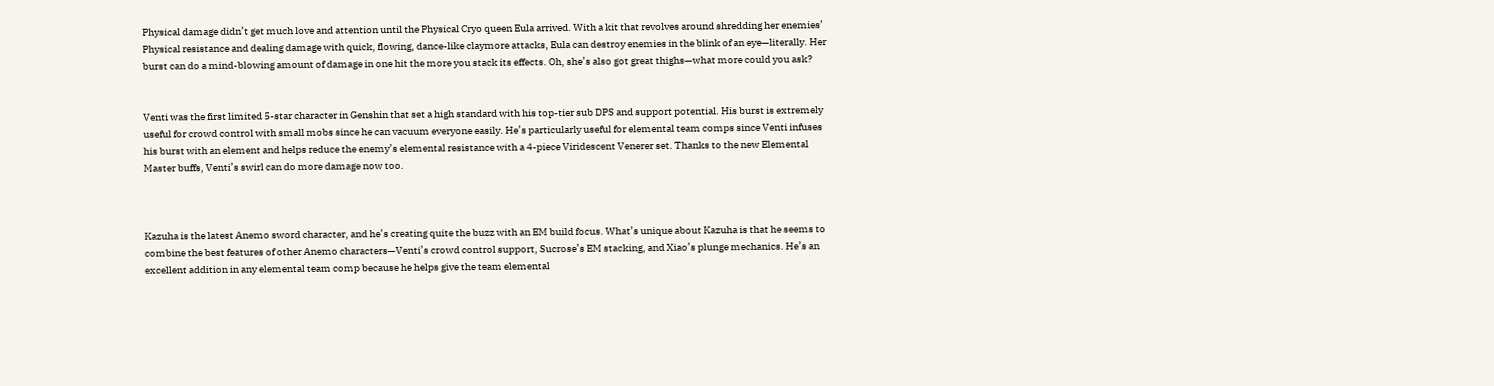Physical damage didn’t get much love and attention until the Physical Cryo queen Eula arrived. With a kit that revolves around shredding her enemies’ Physical resistance and dealing damage with quick, flowing, dance-like claymore attacks, Eula can destroy enemies in the blink of an eye—literally. Her burst can do a mind-blowing amount of damage in one hit the more you stack its effects. Oh, she’s also got great thighs—what more could you ask?


Venti was the first limited 5-star character in Genshin that set a high standard with his top-tier sub DPS and support potential. His burst is extremely useful for crowd control with small mobs since he can vacuum everyone easily. He’s particularly useful for elemental team comps since Venti infuses his burst with an element and helps reduce the enemy’s elemental resistance with a 4-piece Viridescent Venerer set. Thanks to the new Elemental Master buffs, Venti’s swirl can do more damage now too.



Kazuha is the latest Anemo sword character, and he’s creating quite the buzz with an EM build focus. What’s unique about Kazuha is that he seems to combine the best features of other Anemo characters—Venti’s crowd control support, Sucrose’s EM stacking, and Xiao’s plunge mechanics. He’s an excellent addition in any elemental team comp because he helps give the team elemental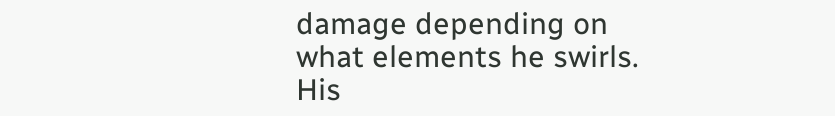damage depending on what elements he swirls. His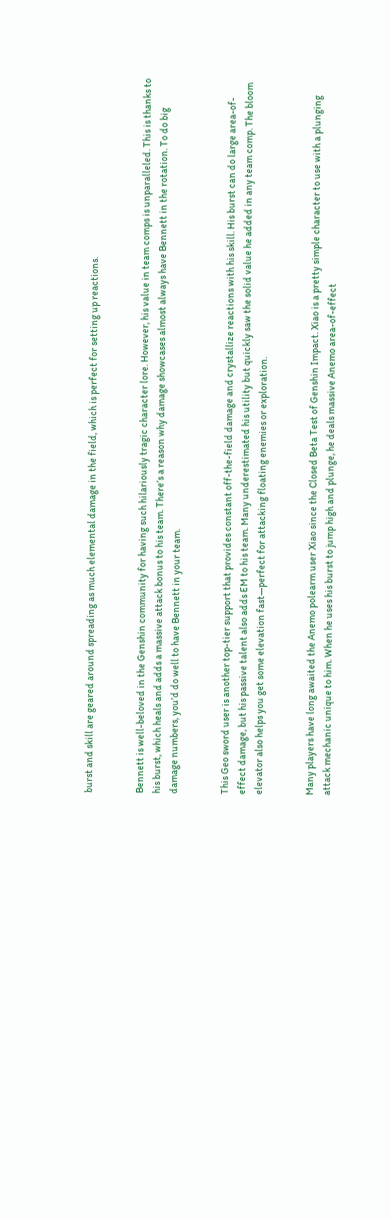burst and skill are geared around spreading as much elemental damage in the field, which is perfect for setting up reactions.


Bennett is well-beloved in the Genshin community for having such hilariously tragic character lore. However, his value in team comps is unparalleled. This is thanks to his burst, which heals and adds a massive attack bonus to his team. There’s a reason why damage showcases almost always have Bennett in the rotation. To do big damage numbers, you’d do well to have Bennett in your team.


This Geo sword user is another top-tier support that provides constant off-the-field damage and crystallize reactions with his skill. His burst can do large area-of-effect damage, but his passive talent also adds EM to his team. Many underestimated his utility but quickly saw the solid value he added in any team comp. The bloom elevator also helps you get some elevation fast—perfect for attacking floating enemies or exploration.


Many players have long awaited the Anemo polearm user Xiao since the Closed Beta Test of Genshin Impact. Xiao is a pretty simple character to use with a plunging attack mechanic unique to him. When he uses his burst to jump high and plunge, he deals massive Anemo area-of-effect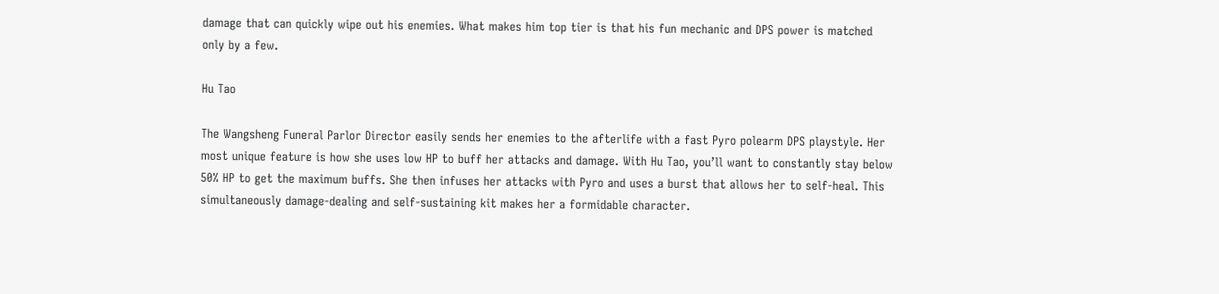damage that can quickly wipe out his enemies. What makes him top tier is that his fun mechanic and DPS power is matched only by a few.

Hu Tao

The Wangsheng Funeral Parlor Director easily sends her enemies to the afterlife with a fast Pyro polearm DPS playstyle. Her most unique feature is how she uses low HP to buff her attacks and damage. With Hu Tao, you’ll want to constantly stay below 50% HP to get the maximum buffs. She then infuses her attacks with Pyro and uses a burst that allows her to self-heal. This simultaneously damage-dealing and self-sustaining kit makes her a formidable character.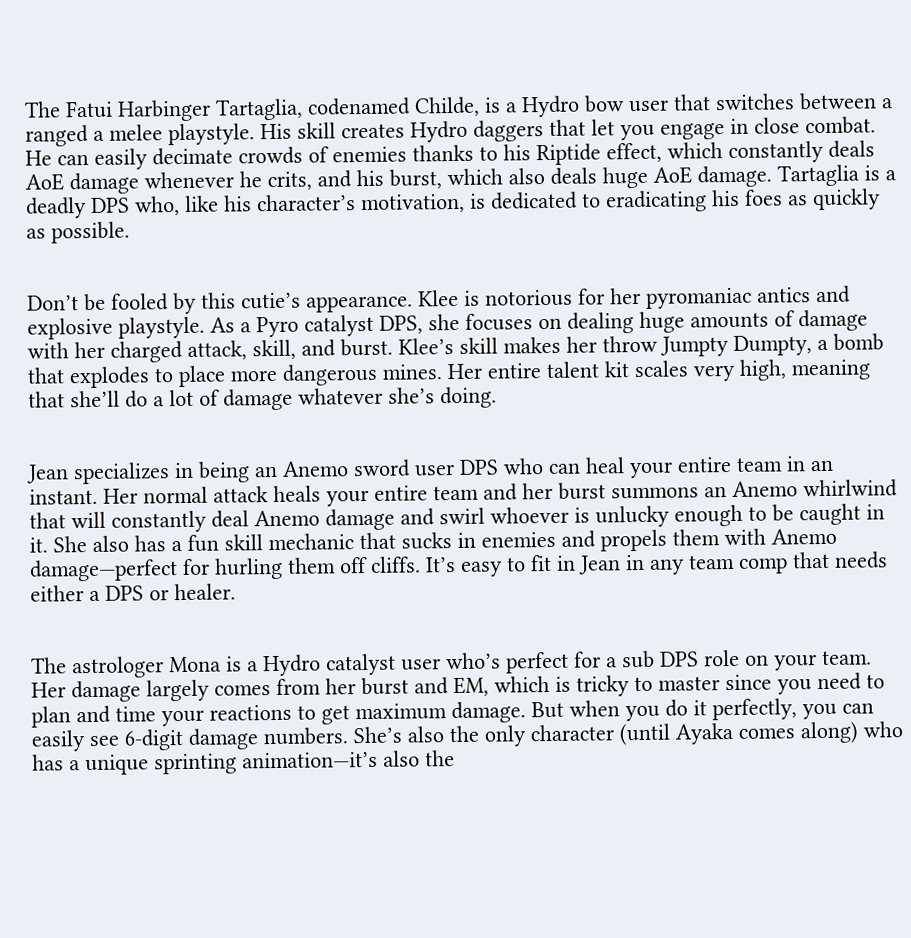The Fatui Harbinger Tartaglia, codenamed Childe, is a Hydro bow user that switches between a ranged a melee playstyle. His skill creates Hydro daggers that let you engage in close combat. He can easily decimate crowds of enemies thanks to his Riptide effect, which constantly deals AoE damage whenever he crits, and his burst, which also deals huge AoE damage. Tartaglia is a deadly DPS who, like his character’s motivation, is dedicated to eradicating his foes as quickly as possible.


Don’t be fooled by this cutie’s appearance. Klee is notorious for her pyromaniac antics and explosive playstyle. As a Pyro catalyst DPS, she focuses on dealing huge amounts of damage with her charged attack, skill, and burst. Klee’s skill makes her throw Jumpty Dumpty, a bomb that explodes to place more dangerous mines. Her entire talent kit scales very high, meaning that she’ll do a lot of damage whatever she’s doing.


Jean specializes in being an Anemo sword user DPS who can heal your entire team in an instant. Her normal attack heals your entire team and her burst summons an Anemo whirlwind that will constantly deal Anemo damage and swirl whoever is unlucky enough to be caught in it. She also has a fun skill mechanic that sucks in enemies and propels them with Anemo damage—perfect for hurling them off cliffs. It’s easy to fit in Jean in any team comp that needs either a DPS or healer.


The astrologer Mona is a Hydro catalyst user who’s perfect for a sub DPS role on your team. Her damage largely comes from her burst and EM, which is tricky to master since you need to plan and time your reactions to get maximum damage. But when you do it perfectly, you can easily see 6-digit damage numbers. She’s also the only character (until Ayaka comes along) who has a unique sprinting animation—it’s also the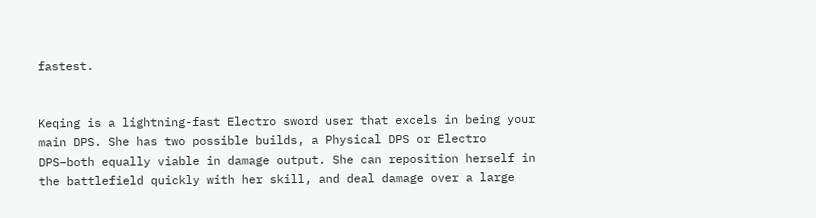fastest.


Keqing is a lightning-fast Electro sword user that excels in being your main DPS. She has two possible builds, a Physical DPS or Electro DPS–both equally viable in damage output. She can reposition herself in the battlefield quickly with her skill, and deal damage over a large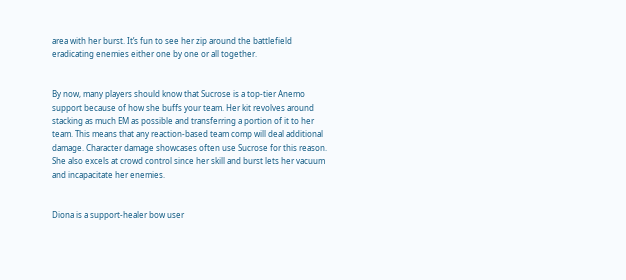area with her burst. It’s fun to see her zip around the battlefield eradicating enemies either one by one or all together.


By now, many players should know that Sucrose is a top-tier Anemo support because of how she buffs your team. Her kit revolves around stacking as much EM as possible and transferring a portion of it to her team. This means that any reaction-based team comp will deal additional damage. Character damage showcases often use Sucrose for this reason. She also excels at crowd control since her skill and burst lets her vacuum and incapacitate her enemies.


Diona is a support-healer bow user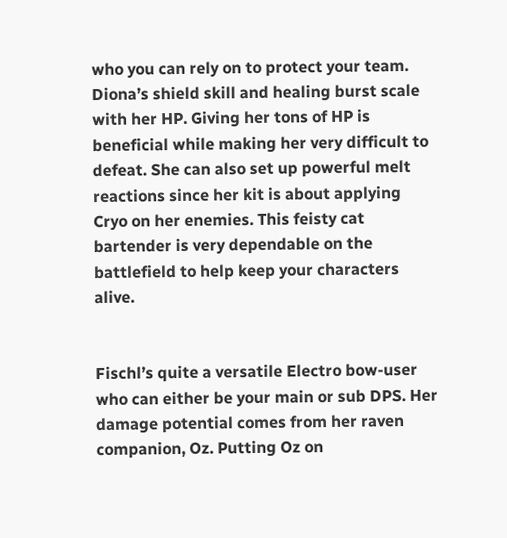who you can rely on to protect your team. Diona’s shield skill and healing burst scale with her HP. Giving her tons of HP is beneficial while making her very difficult to defeat. She can also set up powerful melt reactions since her kit is about applying Cryo on her enemies. This feisty cat bartender is very dependable on the battlefield to help keep your characters alive.


Fischl’s quite a versatile Electro bow-user who can either be your main or sub DPS. Her damage potential comes from her raven companion, Oz. Putting Oz on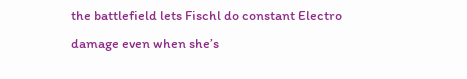the battlefield lets Fischl do constant Electro damage even when she’s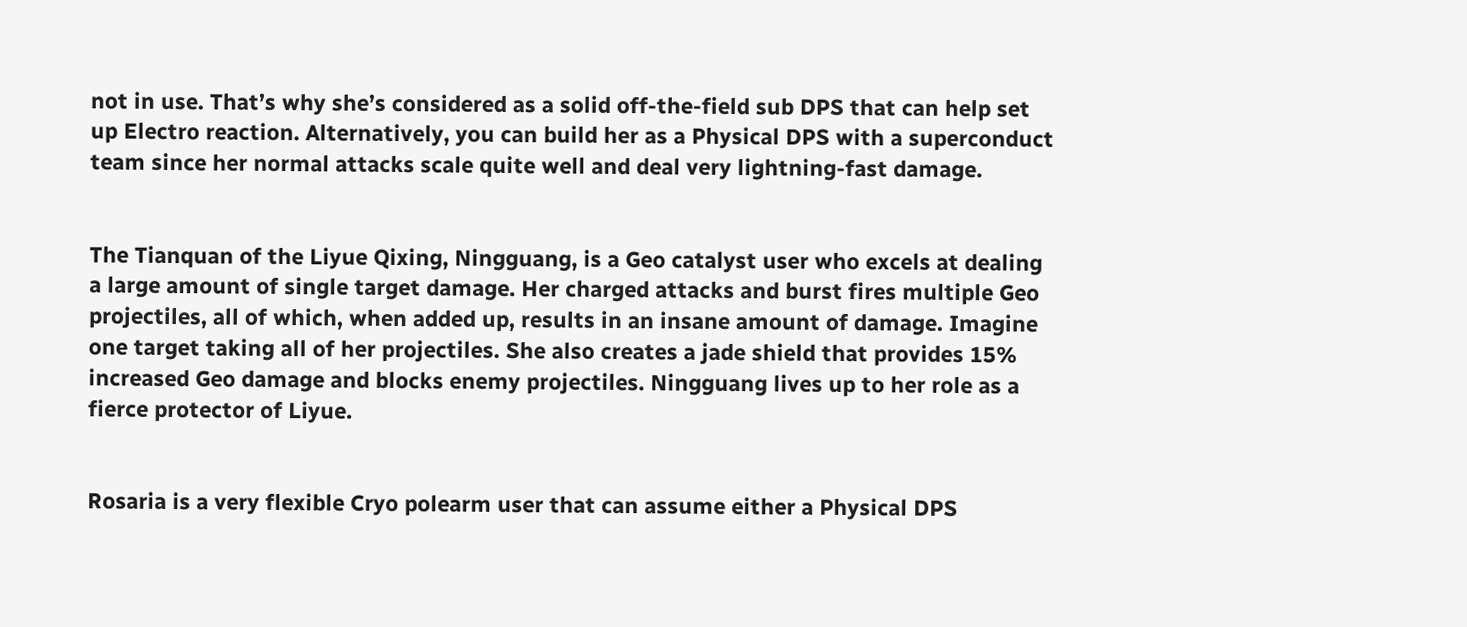not in use. That’s why she’s considered as a solid off-the-field sub DPS that can help set up Electro reaction. Alternatively, you can build her as a Physical DPS with a superconduct team since her normal attacks scale quite well and deal very lightning-fast damage.


The Tianquan of the Liyue Qixing, Ningguang, is a Geo catalyst user who excels at dealing a large amount of single target damage. Her charged attacks and burst fires multiple Geo projectiles, all of which, when added up, results in an insane amount of damage. Imagine one target taking all of her projectiles. She also creates a jade shield that provides 15% increased Geo damage and blocks enemy projectiles. Ningguang lives up to her role as a fierce protector of Liyue.


Rosaria is a very flexible Cryo polearm user that can assume either a Physical DPS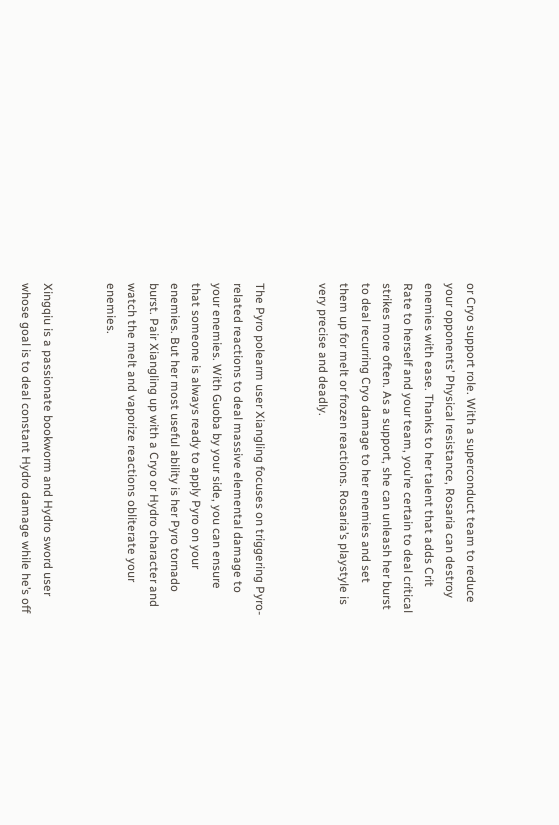or Cryo support role. With a superconduct team to reduce your opponents’ Physical resistance, Rosaria can destroy enemies with ease. Thanks to her talent that adds Crit Rate to herself and your team, you’re certain to deal critical strikes more often. As a support, she can unleash her burst to deal recurring Cryo damage to her enemies and set them up for melt or frozen reactions. Rosaria’s playstyle is very precise and deadly.


The Pyro polearm user Xiangling focuses on triggering Pyro-related reactions to deal massive elemental damage to your enemies. With Guoba by your side, you can ensure that someone is always ready to apply Pyro on your enemies. But her most useful ability is her Pyro tornado burst. Pair Xiangling up with a Cryo or Hydro character and watch the melt and vaporize reactions obliterate your enemies.


Xingqiu is a passionate bookworm and Hydro sword user whose goal is to deal constant Hydro damage while he’s off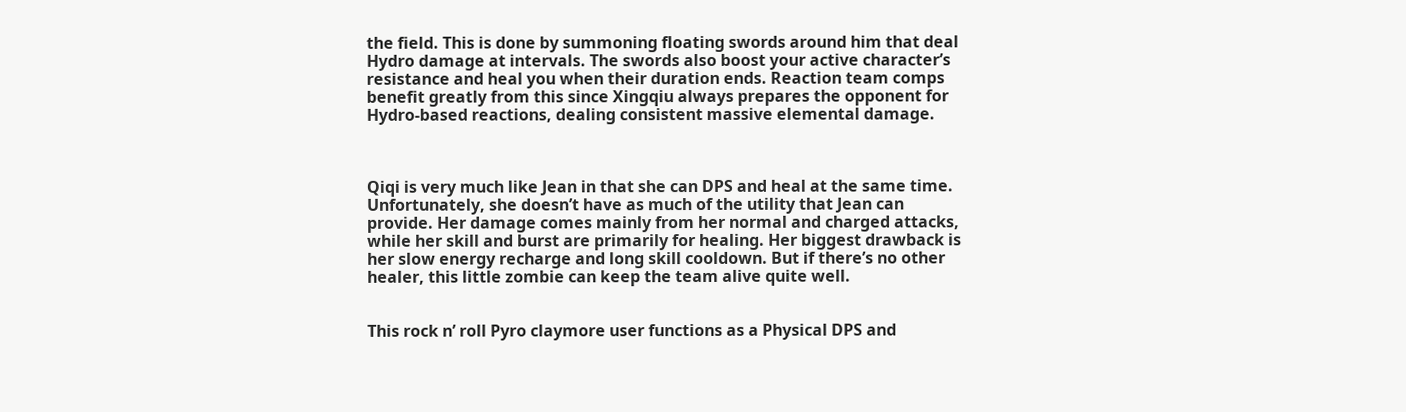the field. This is done by summoning floating swords around him that deal Hydro damage at intervals. The swords also boost your active character’s resistance and heal you when their duration ends. Reaction team comps benefit greatly from this since Xingqiu always prepares the opponent for Hydro-based reactions, dealing consistent massive elemental damage.



Qiqi is very much like Jean in that she can DPS and heal at the same time. Unfortunately, she doesn’t have as much of the utility that Jean can provide. Her damage comes mainly from her normal and charged attacks, while her skill and burst are primarily for healing. Her biggest drawback is her slow energy recharge and long skill cooldown. But if there’s no other healer, this little zombie can keep the team alive quite well.


This rock n’ roll Pyro claymore user functions as a Physical DPS and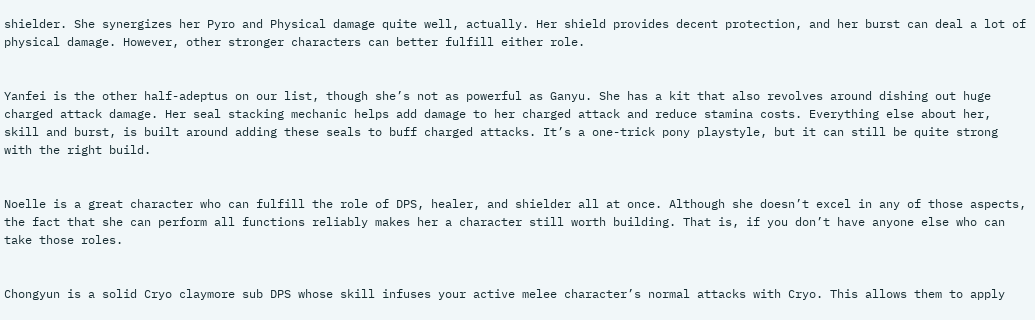shielder. She synergizes her Pyro and Physical damage quite well, actually. Her shield provides decent protection, and her burst can deal a lot of physical damage. However, other stronger characters can better fulfill either role.


Yanfei is the other half-adeptus on our list, though she’s not as powerful as Ganyu. She has a kit that also revolves around dishing out huge charged attack damage. Her seal stacking mechanic helps add damage to her charged attack and reduce stamina costs. Everything else about her, skill and burst, is built around adding these seals to buff charged attacks. It’s a one-trick pony playstyle, but it can still be quite strong with the right build.


Noelle is a great character who can fulfill the role of DPS, healer, and shielder all at once. Although she doesn’t excel in any of those aspects, the fact that she can perform all functions reliably makes her a character still worth building. That is, if you don’t have anyone else who can take those roles.


Chongyun is a solid Cryo claymore sub DPS whose skill infuses your active melee character’s normal attacks with Cryo. This allows them to apply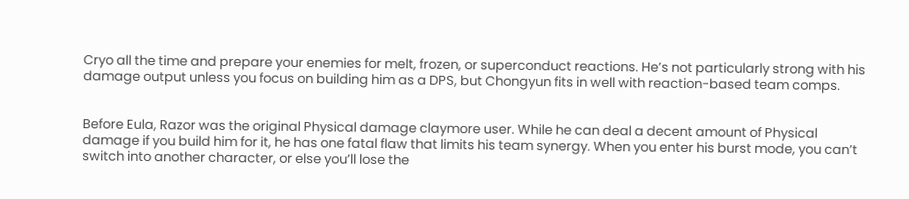Cryo all the time and prepare your enemies for melt, frozen, or superconduct reactions. He’s not particularly strong with his damage output unless you focus on building him as a DPS, but Chongyun fits in well with reaction-based team comps.


Before Eula, Razor was the original Physical damage claymore user. While he can deal a decent amount of Physical damage if you build him for it, he has one fatal flaw that limits his team synergy. When you enter his burst mode, you can’t switch into another character, or else you’ll lose the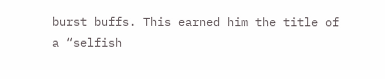burst buffs. This earned him the title of a “selfish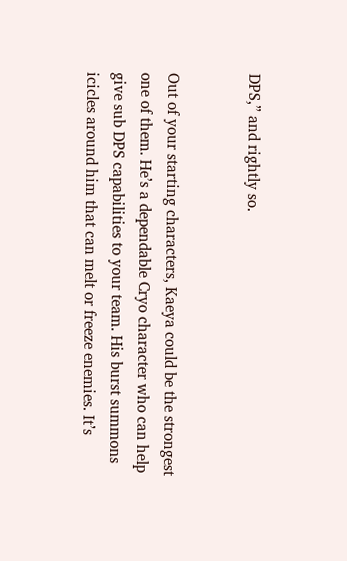DPS,” and rightly so.


Out of your starting characters, Kaeya could be the strongest one of them. He’s a dependable Cryo character who can help give sub DPS capabilities to your team. His burst summons icicles around him that can melt or freeze enemies. It’s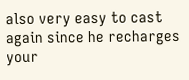also very easy to cast again since he recharges your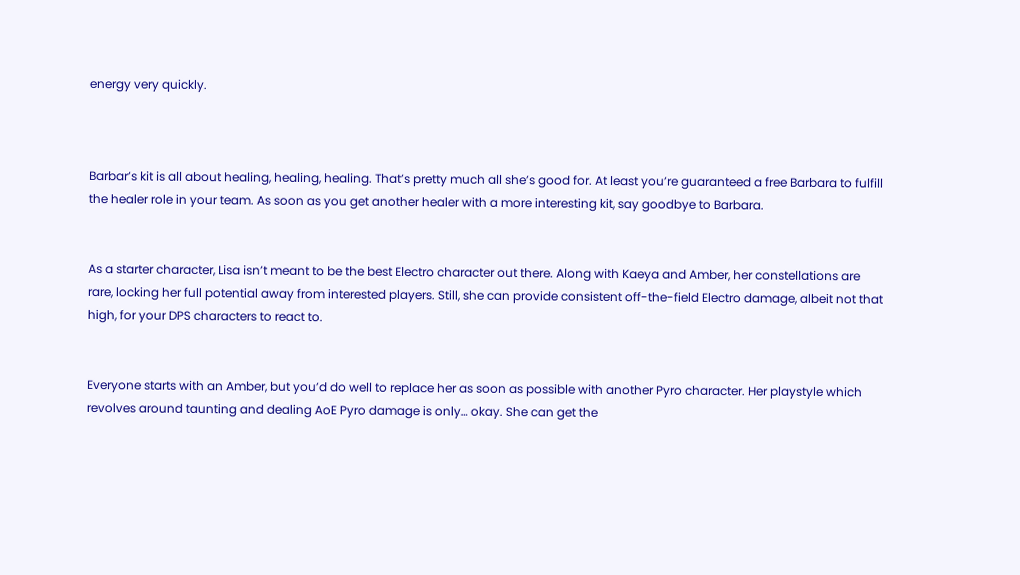energy very quickly.



Barbar’s kit is all about healing, healing, healing. That’s pretty much all she’s good for. At least you’re guaranteed a free Barbara to fulfill the healer role in your team. As soon as you get another healer with a more interesting kit, say goodbye to Barbara.


As a starter character, Lisa isn’t meant to be the best Electro character out there. Along with Kaeya and Amber, her constellations are rare, locking her full potential away from interested players. Still, she can provide consistent off-the-field Electro damage, albeit not that high, for your DPS characters to react to.


Everyone starts with an Amber, but you’d do well to replace her as soon as possible with another Pyro character. Her playstyle which revolves around taunting and dealing AoE Pyro damage is only… okay. She can get the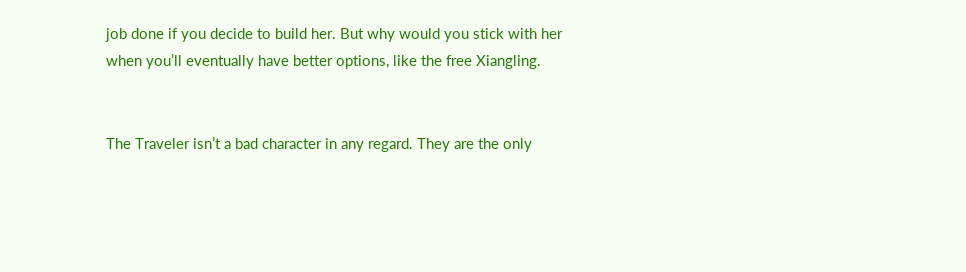job done if you decide to build her. But why would you stick with her when you’ll eventually have better options, like the free Xiangling.


The Traveler isn’t a bad character in any regard. They are the only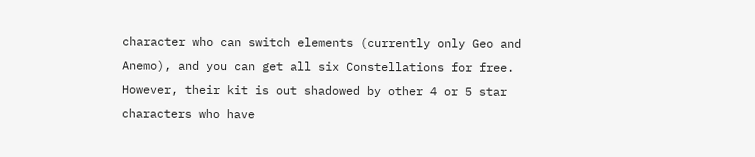character who can switch elements (currently only Geo and Anemo), and you can get all six Constellations for free. However, their kit is out shadowed by other 4 or 5 star characters who have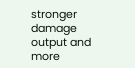stronger damage output and more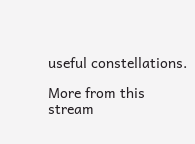useful constellations.

More from this stream